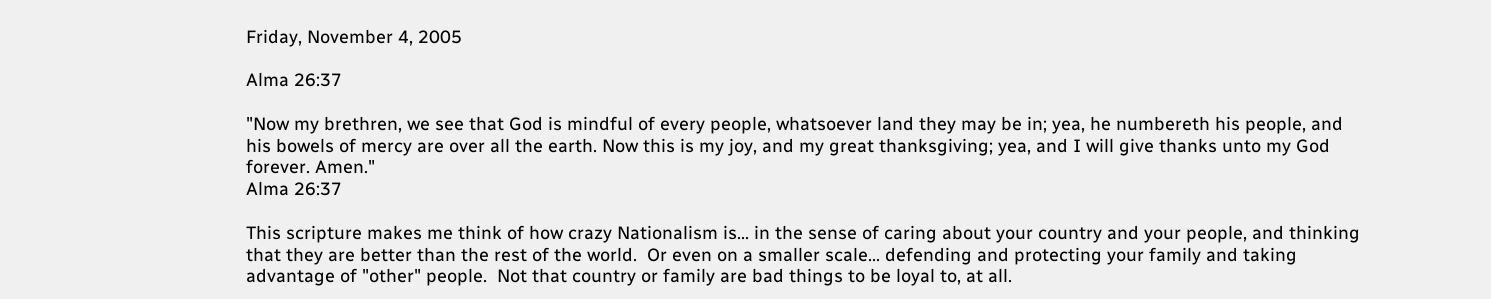Friday, November 4, 2005

Alma 26:37

"Now my brethren, we see that God is mindful of every people, whatsoever land they may be in; yea, he numbereth his people, and his bowels of mercy are over all the earth. Now this is my joy, and my great thanksgiving; yea, and I will give thanks unto my God forever. Amen."
Alma 26:37

This scripture makes me think of how crazy Nationalism is... in the sense of caring about your country and your people, and thinking that they are better than the rest of the world.  Or even on a smaller scale... defending and protecting your family and taking advantage of "other" people.  Not that country or family are bad things to be loyal to, at all.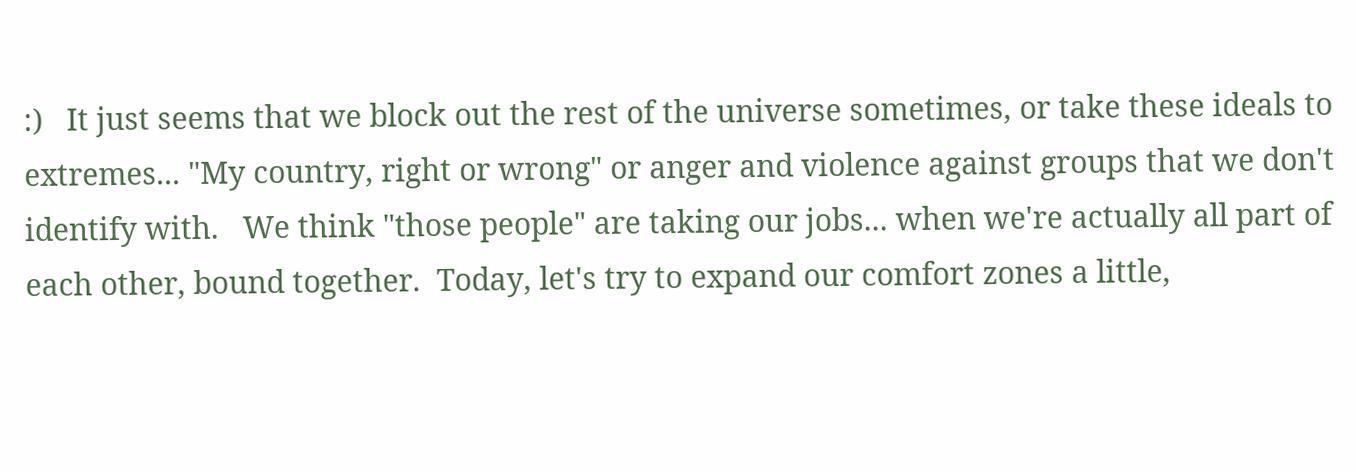:)   It just seems that we block out the rest of the universe sometimes, or take these ideals to extremes... "My country, right or wrong" or anger and violence against groups that we don't identify with.   We think "those people" are taking our jobs... when we're actually all part of each other, bound together.  Today, let's try to expand our comfort zones a little,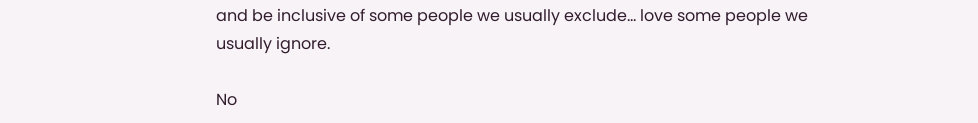and be inclusive of some people we usually exclude... love some people we usually ignore.

No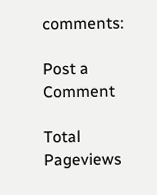comments:

Post a Comment

Total Pageviews